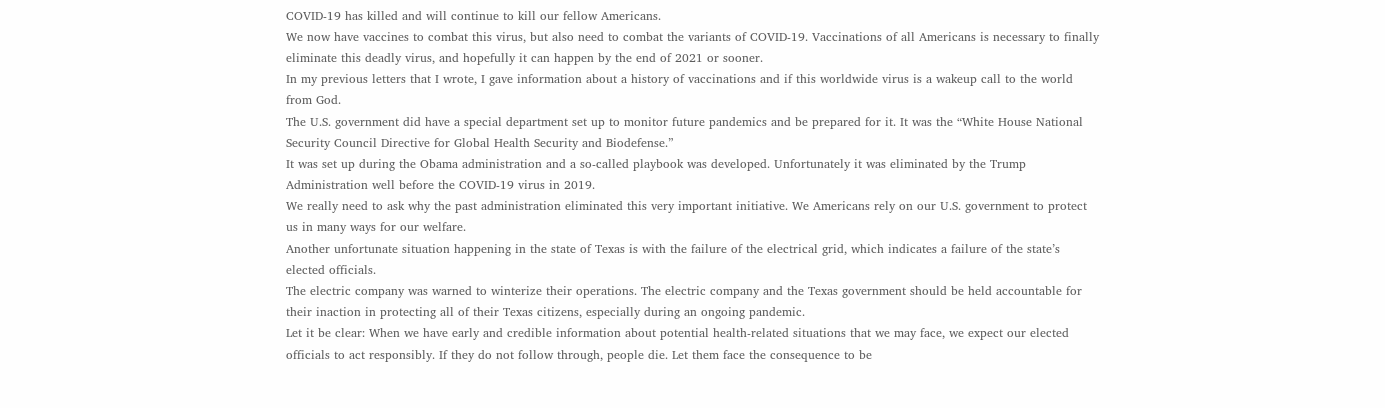COVID-19 has killed and will continue to kill our fellow Americans.
We now have vaccines to combat this virus, but also need to combat the variants of COVID-19. Vaccinations of all Americans is necessary to finally eliminate this deadly virus, and hopefully it can happen by the end of 2021 or sooner.
In my previous letters that I wrote, I gave information about a history of vaccinations and if this worldwide virus is a wakeup call to the world from God.
The U.S. government did have a special department set up to monitor future pandemics and be prepared for it. It was the “White House National Security Council Directive for Global Health Security and Biodefense.”
It was set up during the Obama administration and a so-called playbook was developed. Unfortunately it was eliminated by the Trump Administration well before the COVID-19 virus in 2019.
We really need to ask why the past administration eliminated this very important initiative. We Americans rely on our U.S. government to protect us in many ways for our welfare.
Another unfortunate situation happening in the state of Texas is with the failure of the electrical grid, which indicates a failure of the state’s elected officials.
The electric company was warned to winterize their operations. The electric company and the Texas government should be held accountable for their inaction in protecting all of their Texas citizens, especially during an ongoing pandemic.
Let it be clear: When we have early and credible information about potential health-related situations that we may face, we expect our elected officials to act responsibly. If they do not follow through, people die. Let them face the consequence to be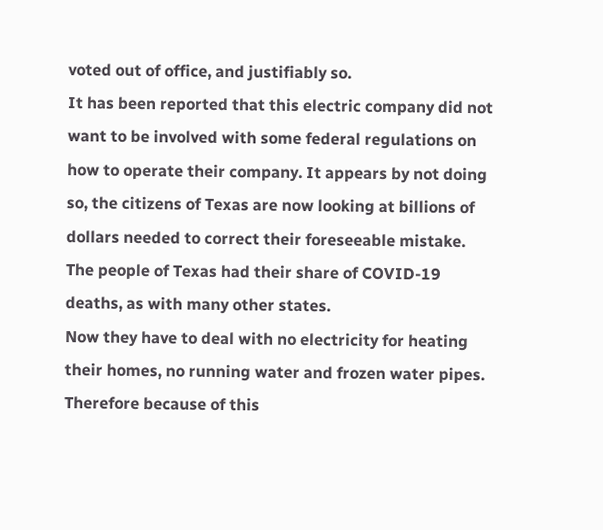voted out of office, and justifiably so.
It has been reported that this electric company did not want to be involved with some federal regulations on how to operate their company. It appears by not doing so, the citizens of Texas are now looking at billions of dollars needed to correct their foreseeable mistake.
The people of Texas had their share of COVID-19 deaths, as with many other states.
Now they have to deal with no electricity for heating their homes, no running water and frozen water pipes. Therefore because of this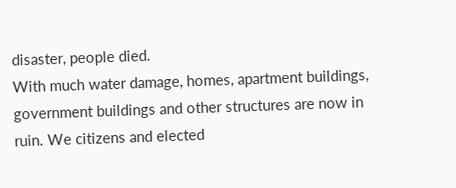disaster, people died.
With much water damage, homes, apartment buildings, government buildings and other structures are now in ruin. We citizens and elected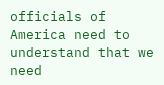officials of America need to understand that we need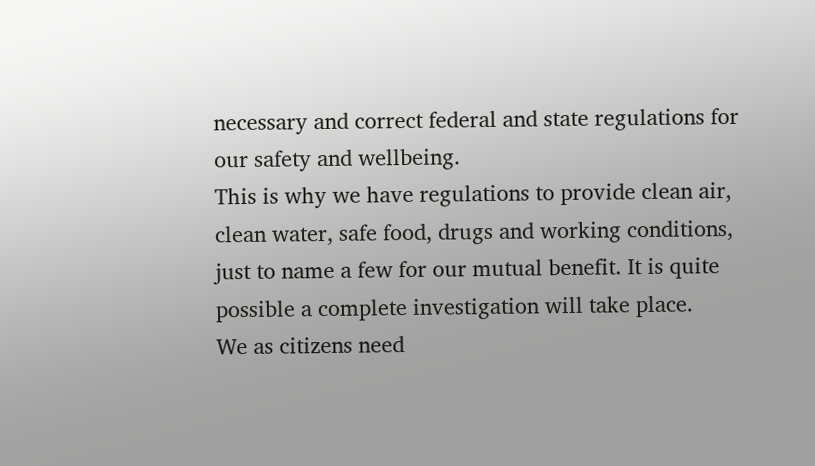necessary and correct federal and state regulations for our safety and wellbeing.
This is why we have regulations to provide clean air, clean water, safe food, drugs and working conditions, just to name a few for our mutual benefit. It is quite possible a complete investigation will take place.
We as citizens need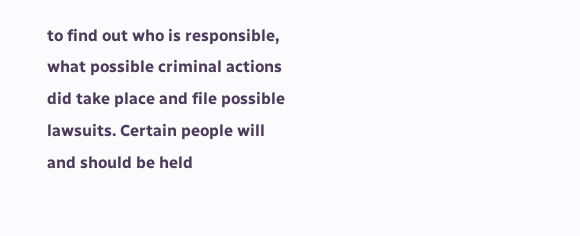to find out who is responsible, what possible criminal actions did take place and file possible lawsuits. Certain people will and should be held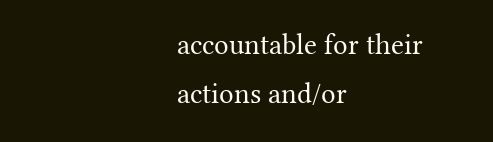accountable for their actions and/or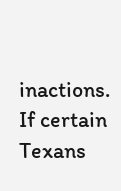inactions.
If certain Texans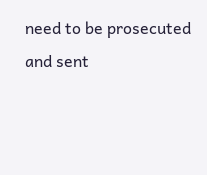need to be prosecuted and sent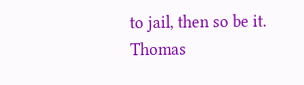to jail, then so be it.
Thomas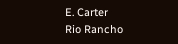E. Carter
Rio Rancho